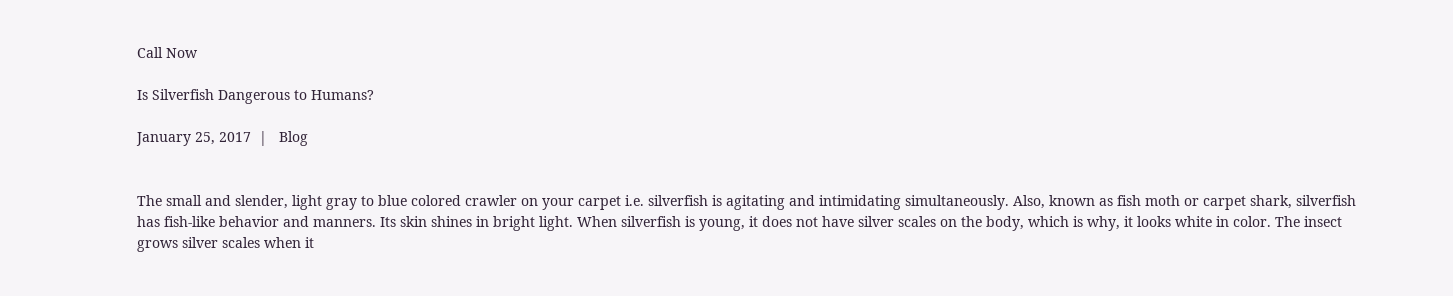Call Now

Is Silverfish Dangerous to Humans?

January 25, 2017  |   Blog


The small and slender, light gray to blue colored crawler on your carpet i.e. silverfish is agitating and intimidating simultaneously. Also, known as fish moth or carpet shark, silverfish has fish-like behavior and manners. Its skin shines in bright light. When silverfish is young, it does not have silver scales on the body, which is why, it looks white in color. The insect grows silver scales when it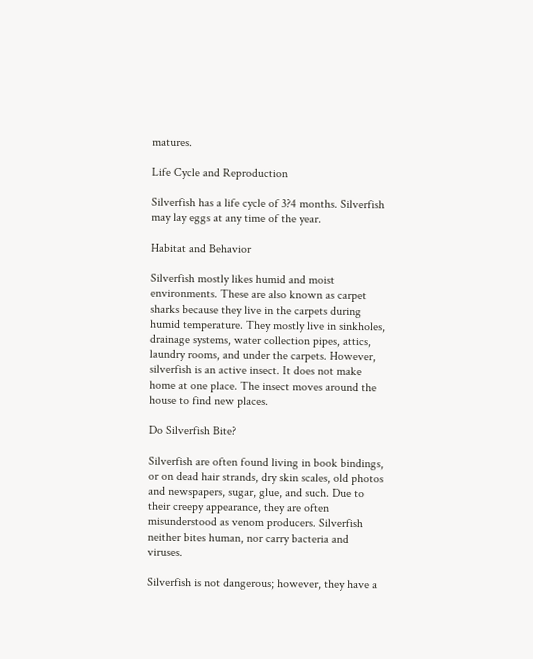matures.

Life Cycle and Reproduction

Silverfish has a life cycle of 3?4 months. Silverfish may lay eggs at any time of the year.

Habitat and Behavior

Silverfish mostly likes humid and moist environments. These are also known as carpet sharks because they live in the carpets during humid temperature. They mostly live in sinkholes, drainage systems, water collection pipes, attics, laundry rooms, and under the carpets. However, silverfish is an active insect. It does not make home at one place. The insect moves around the house to find new places.

Do Silverfish Bite?

Silverfish are often found living in book bindings, or on dead hair strands, dry skin scales, old photos and newspapers, sugar, glue, and such. Due to their creepy appearance, they are often misunderstood as venom producers. Silverfish neither bites human, nor carry bacteria and viruses.

Silverfish is not dangerous; however, they have a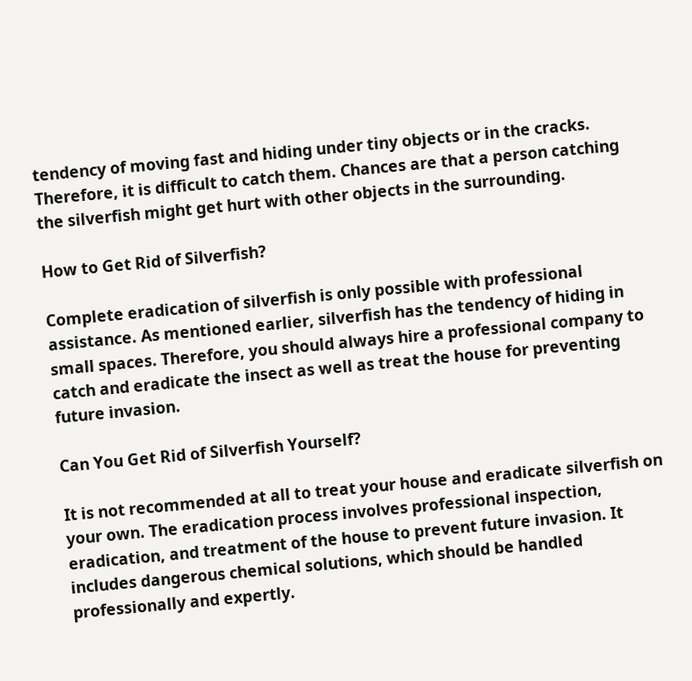tendency of moving fast and hiding under tiny objects or in the cracks. Therefore, it is difficult to catch them. Chances are that a person catching the silverfish might get hurt with other objects in the surrounding.

How to Get Rid of Silverfish?

Complete eradication of silverfish is only possible with professional assistance. As mentioned earlier, silverfish has the tendency of hiding in small spaces. Therefore, you should always hire a professional company to catch and eradicate the insect as well as treat the house for preventing future invasion.

Can You Get Rid of Silverfish Yourself?

It is not recommended at all to treat your house and eradicate silverfish on your own. The eradication process involves professional inspection, eradication, and treatment of the house to prevent future invasion. It includes dangerous chemical solutions, which should be handled professionally and expertly.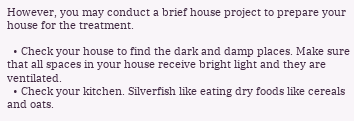However, you may conduct a brief house project to prepare your house for the treatment.

  • Check your house to find the dark and damp places. Make sure that all spaces in your house receive bright light and they are ventilated.
  • Check your kitchen. Silverfish like eating dry foods like cereals and oats.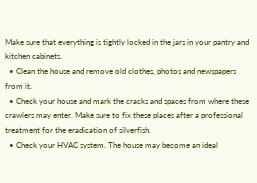Make sure that everything is tightly locked in the jars in your pantry and kitchen cabinets.
  • Clean the house and remove old clothes, photos and newspapers from it.
  • Check your house and mark the cracks and spaces from where these crawlers may enter. Make sure to fix these places after a professional treatment for the eradication of silverfish.
  • Check your HVAC system. The house may become an ideal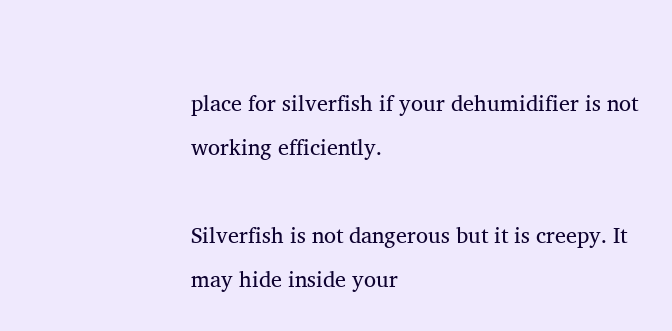place for silverfish if your dehumidifier is not working efficiently.

Silverfish is not dangerous but it is creepy. It may hide inside your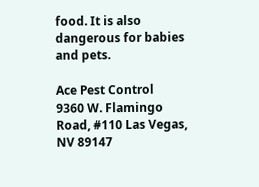food. It is also dangerous for babies and pets.

Ace Pest Control
9360 W. Flamingo Road, #110 Las Vegas, NV 89147